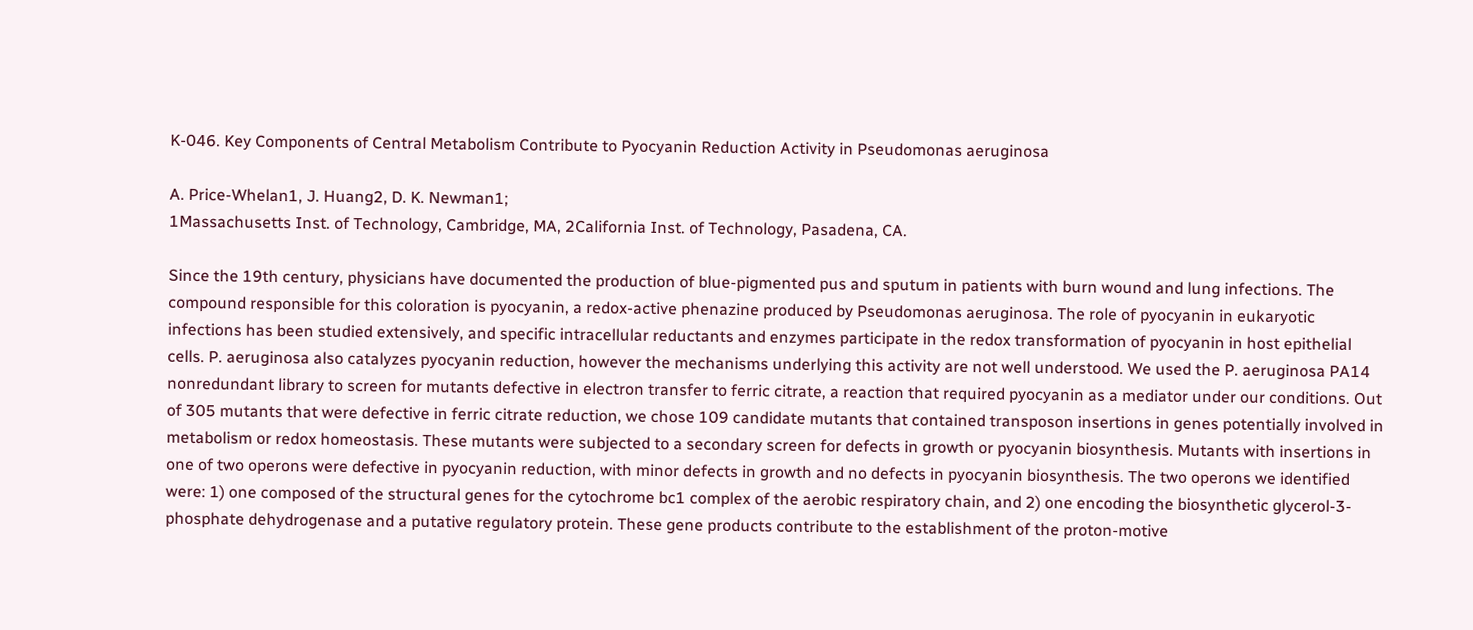K-046. Key Components of Central Metabolism Contribute to Pyocyanin Reduction Activity in Pseudomonas aeruginosa

A. Price-Whelan1, J. Huang2, D. K. Newman1;
1Massachusetts Inst. of Technology, Cambridge, MA, 2California Inst. of Technology, Pasadena, CA.

Since the 19th century, physicians have documented the production of blue-pigmented pus and sputum in patients with burn wound and lung infections. The compound responsible for this coloration is pyocyanin, a redox-active phenazine produced by Pseudomonas aeruginosa. The role of pyocyanin in eukaryotic infections has been studied extensively, and specific intracellular reductants and enzymes participate in the redox transformation of pyocyanin in host epithelial cells. P. aeruginosa also catalyzes pyocyanin reduction, however the mechanisms underlying this activity are not well understood. We used the P. aeruginosa PA14 nonredundant library to screen for mutants defective in electron transfer to ferric citrate, a reaction that required pyocyanin as a mediator under our conditions. Out of 305 mutants that were defective in ferric citrate reduction, we chose 109 candidate mutants that contained transposon insertions in genes potentially involved in metabolism or redox homeostasis. These mutants were subjected to a secondary screen for defects in growth or pyocyanin biosynthesis. Mutants with insertions in one of two operons were defective in pyocyanin reduction, with minor defects in growth and no defects in pyocyanin biosynthesis. The two operons we identified were: 1) one composed of the structural genes for the cytochrome bc1 complex of the aerobic respiratory chain, and 2) one encoding the biosynthetic glycerol-3-phosphate dehydrogenase and a putative regulatory protein. These gene products contribute to the establishment of the proton-motive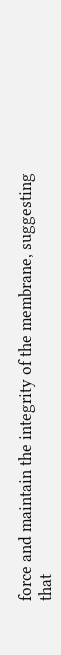force and maintain the integrity of the membrane, suggesting that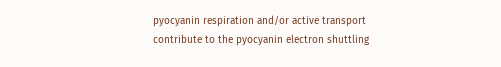pyocyanin respiration and/or active transport contribute to the pyocyanin electron shuttling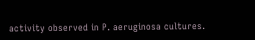activity observed in P. aeruginosa cultures.